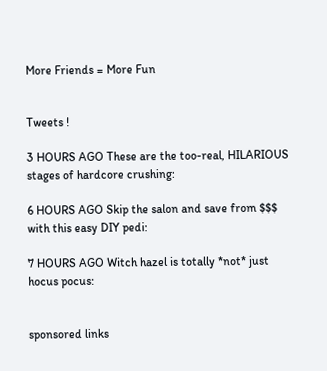More Friends = More Fun


Tweets !

3 HOURS AGO These are the too-real, HILARIOUS stages of hardcore crushing:

6 HOURS AGO Skip the salon and save from $$$ with this easy DIY pedi:

7 HOURS AGO Witch hazel is totally *not* just hocus pocus:


sponsored links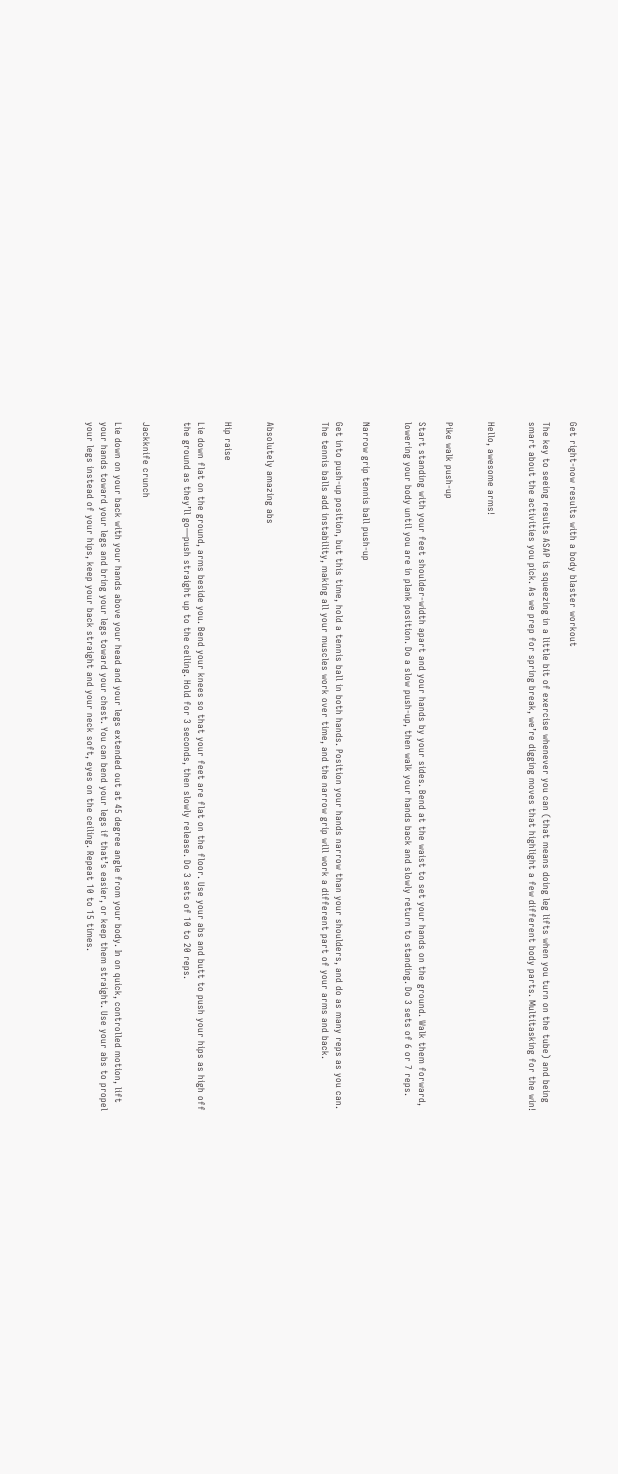Get right-now results with a body blaster workout

The key to seeing results ASAP is squeezing in a little bit of exercise whenever you can (that means doing leg lifts when you turn on the tube) and being smart about the activities you pick. As we prep for spring break, we’re digging moves that highlight a few different body parts. Multitasking for the win!


Hello, awesome arms!


Pike walk push-up

Start standing with your feet shoulder-width apart and your hands by your sides. Bend at the waist to set your hands on the ground. Walk them forward, lowering your body until you are in plank position. Do a slow push-up, then walk your hands back and slowly return to standing. Do 3 sets of 6 or 7 reps.


Narrow grip tennis ball push-up

Get into push-up position, but this time, hold a tennis ball in both hands. Position your hands narrow than your shoulders, and do as many reps as you can. The tennis balls add instability, making all your muscles work over time, and the narrow grip will work a different part of your arms and back.



Absolutely amazing abs


Hip raise

Lie down flat on the ground, arms beside you. Bend your knees so that your feet are flat on the floor. Use your abs and butt to push your hips as high off the ground as they’ll go—push straight up to the ceiling. Hold for 3 seconds, then slowly release. Do 3 sets of 10 to 20 reps.


Jackknife crunch

Lie down on your back with your hands above your head and your legs extended out at 45 degree angle from your body. In on quick, controlled motion, lift your hands toward your legs and bring your legs toward your chest. You can bend your legs if that’s easier, or keep them straight. Use your abs to propel your legs instead of your hips, keep your back straight and your neck soft, eyes on the ceiling. Repeat 10 to 15 times.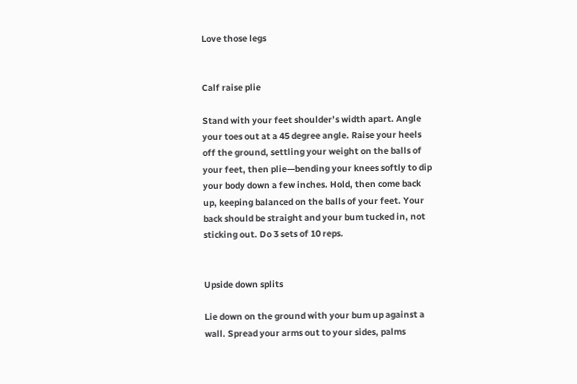Love those legs


Calf raise plie

Stand with your feet shoulder’s width apart. Angle your toes out at a 45 degree angle. Raise your heels off the ground, settling your weight on the balls of your feet, then plie—bending your knees softly to dip your body down a few inches. Hold, then come back up, keeping balanced on the balls of your feet. Your back should be straight and your bum tucked in, not sticking out. Do 3 sets of 10 reps.


Upside down splits

Lie down on the ground with your bum up against a wall. Spread your arms out to your sides, palms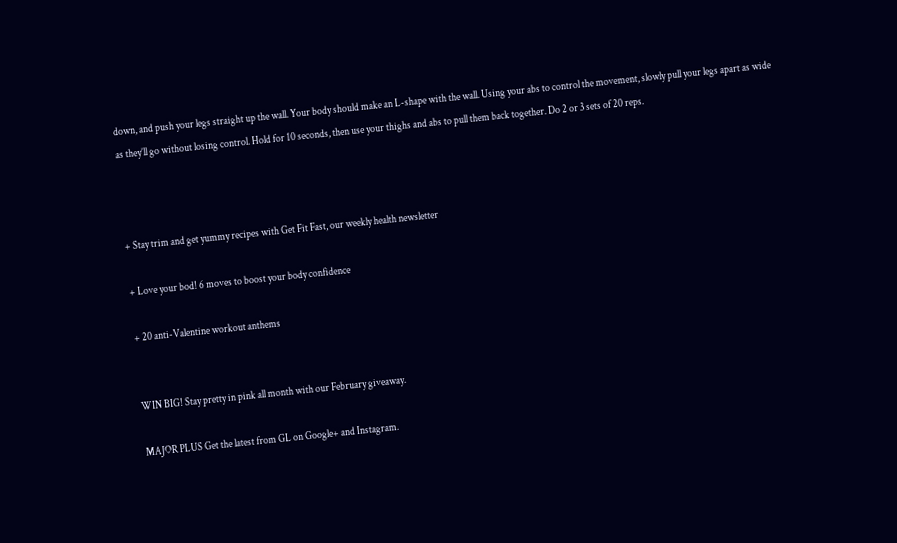down, and push your legs straight up the wall. Your body should make an L-shape with the wall. Using your abs to control the movement, slowly pull your legs apart as wide as they’ll go without losing control. Hold for 10 seconds, then use your thighs and abs to pull them back together. Do 2 or 3 sets of 20 reps.



+ Stay trim and get yummy recipes with Get Fit Fast, our weekly health newsletter

+ Love your bod! 6 moves to boost your body confidence

+ 20 anti-Valentine workout anthems


WIN BIG! Stay pretty in pink all month with our February giveaway.

MAJOR PLUS Get the latest from GL on Google+ and Instagram.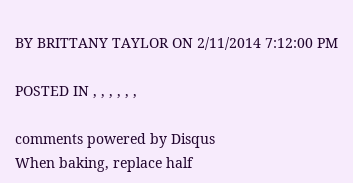BY BRITTANY TAYLOR ON 2/11/2014 7:12:00 PM

POSTED IN , , , , , ,

comments powered by Disqus
When baking, replace half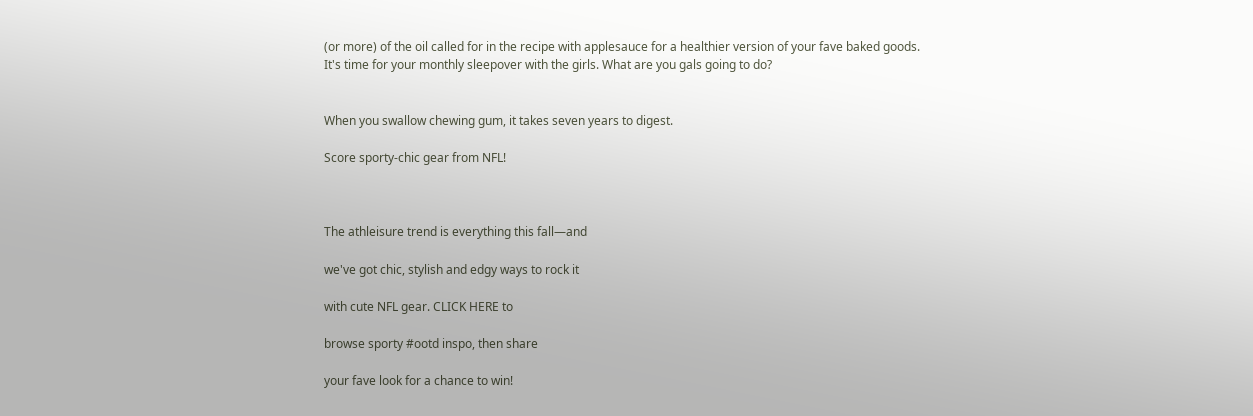(or more) of the oil called for in the recipe with applesauce for a healthier version of your fave baked goods.
It's time for your monthly sleepover with the girls. What are you gals going to do?


When you swallow chewing gum, it takes seven years to digest.

Score sporty-chic gear from NFL!



The athleisure trend is everything this fall—and

we've got chic, stylish and edgy ways to rock it

with cute NFL gear. CLICK HERE to

browse sporty #ootd inspo, then share

your fave look for a chance to win!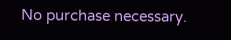No purchase necessary.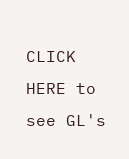CLICK HERE to see GL's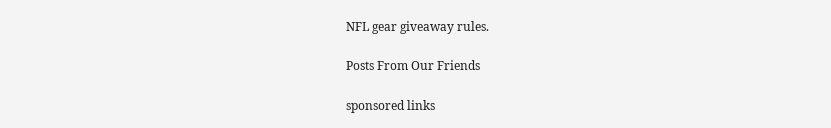NFL gear giveaway rules.

Posts From Our Friends

sponsored links